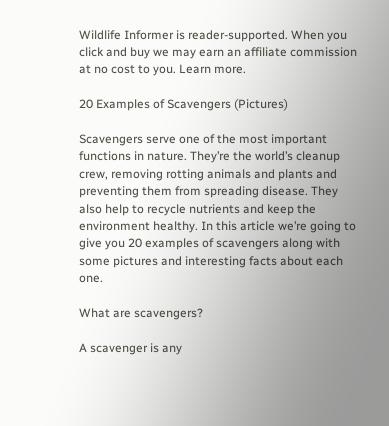Wildlife Informer is reader-supported. When you click and buy we may earn an affiliate commission at no cost to you. Learn more.

20 Examples of Scavengers (Pictures)

Scavengers serve one of the most important functions in nature. They’re the world’s cleanup crew, removing rotting animals and plants and preventing them from spreading disease. They also help to recycle nutrients and keep the environment healthy. In this article we’re going to give you 20 examples of scavengers along with some pictures and interesting facts about each one.

What are scavengers?

A scavenger is any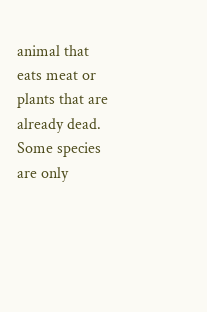animal that eats meat or plants that are already dead. Some species are only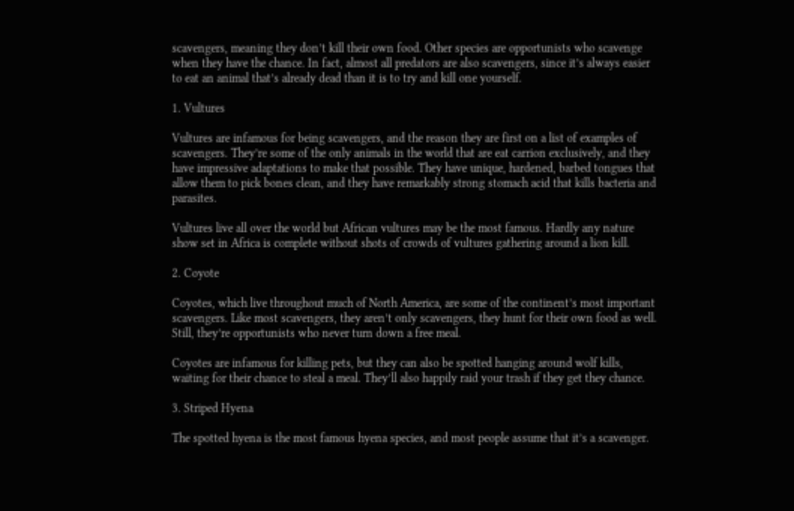scavengers, meaning they don’t kill their own food. Other species are opportunists who scavenge when they have the chance. In fact, almost all predators are also scavengers, since it’s always easier to eat an animal that’s already dead than it is to try and kill one yourself.

1. Vultures

Vultures are infamous for being scavengers, and the reason they are first on a list of examples of scavengers. They’re some of the only animals in the world that are eat carrion exclusively, and they have impressive adaptations to make that possible. They have unique, hardened, barbed tongues that allow them to pick bones clean, and they have remarkably strong stomach acid that kills bacteria and parasites.

Vultures live all over the world but African vultures may be the most famous. Hardly any nature show set in Africa is complete without shots of crowds of vultures gathering around a lion kill.

2. Coyote

Coyotes, which live throughout much of North America, are some of the continent’s most important scavengers. Like most scavengers, they aren’t only scavengers, they hunt for their own food as well. Still, they’re opportunists who never turn down a free meal.

Coyotes are infamous for killing pets, but they can also be spotted hanging around wolf kills, waiting for their chance to steal a meal. They’ll also happily raid your trash if they get they chance.

3. Striped Hyena

The spotted hyena is the most famous hyena species, and most people assume that it’s a scavenger.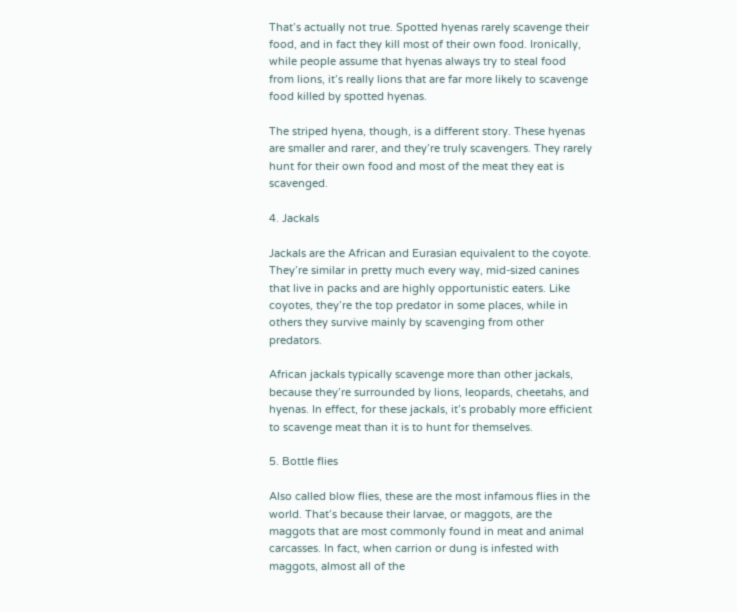That’s actually not true. Spotted hyenas rarely scavenge their food, and in fact they kill most of their own food. Ironically, while people assume that hyenas always try to steal food from lions, it’s really lions that are far more likely to scavenge food killed by spotted hyenas.

The striped hyena, though, is a different story. These hyenas are smaller and rarer, and they’re truly scavengers. They rarely hunt for their own food and most of the meat they eat is scavenged.

4. Jackals

Jackals are the African and Eurasian equivalent to the coyote. They’re similar in pretty much every way, mid-sized canines that live in packs and are highly opportunistic eaters. Like coyotes, they’re the top predator in some places, while in others they survive mainly by scavenging from other predators.

African jackals typically scavenge more than other jackals, because they’re surrounded by lions, leopards, cheetahs, and hyenas. In effect, for these jackals, it’s probably more efficient to scavenge meat than it is to hunt for themselves.

5. Bottle flies

Also called blow flies, these are the most infamous flies in the world. That’s because their larvae, or maggots, are the maggots that are most commonly found in meat and animal carcasses. In fact, when carrion or dung is infested with maggots, almost all of the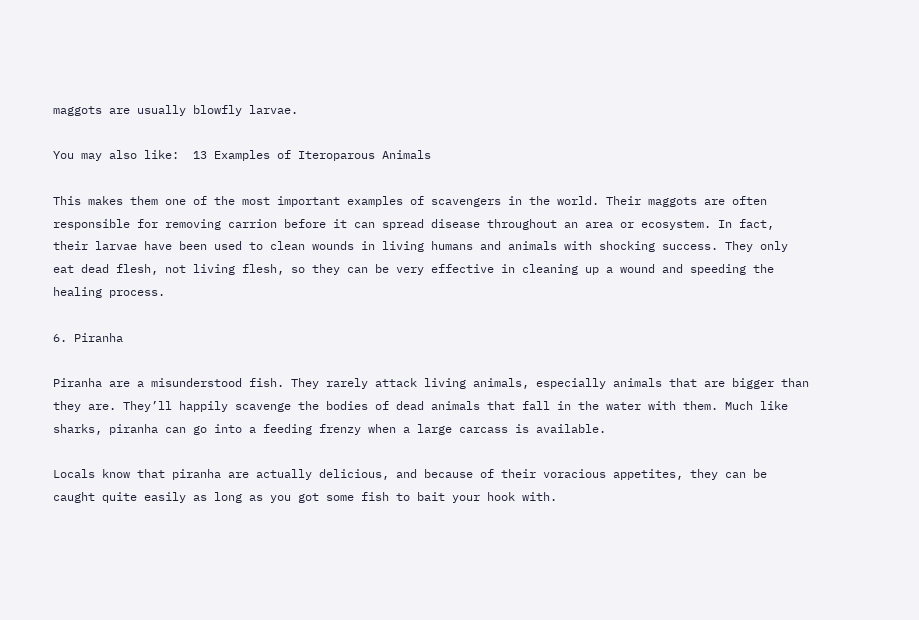maggots are usually blowfly larvae.

You may also like:  13 Examples of Iteroparous Animals

This makes them one of the most important examples of scavengers in the world. Their maggots are often responsible for removing carrion before it can spread disease throughout an area or ecosystem. In fact, their larvae have been used to clean wounds in living humans and animals with shocking success. They only eat dead flesh, not living flesh, so they can be very effective in cleaning up a wound and speeding the healing process.

6. Piranha

Piranha are a misunderstood fish. They rarely attack living animals, especially animals that are bigger than they are. They’ll happily scavenge the bodies of dead animals that fall in the water with them. Much like sharks, piranha can go into a feeding frenzy when a large carcass is available.

Locals know that piranha are actually delicious, and because of their voracious appetites, they can be caught quite easily as long as you got some fish to bait your hook with.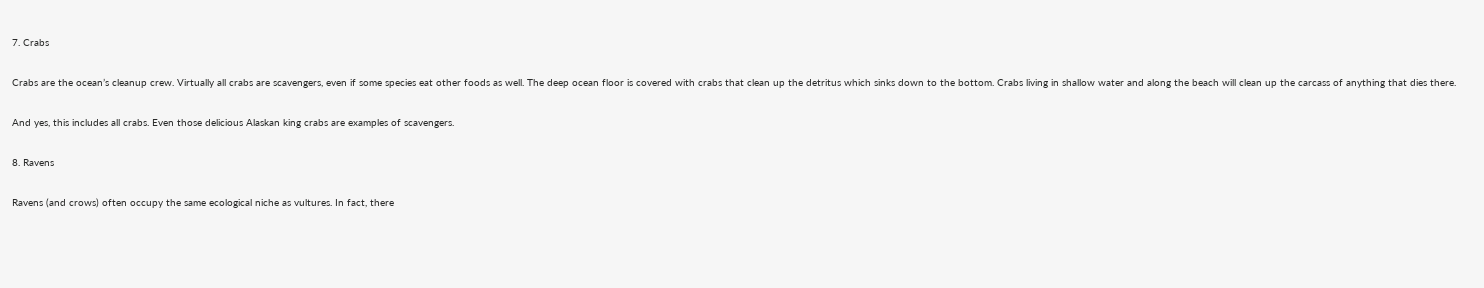7. Crabs

Crabs are the ocean’s cleanup crew. Virtually all crabs are scavengers, even if some species eat other foods as well. The deep ocean floor is covered with crabs that clean up the detritus which sinks down to the bottom. Crabs living in shallow water and along the beach will clean up the carcass of anything that dies there.

And yes, this includes all crabs. Even those delicious Alaskan king crabs are examples of scavengers.

8. Ravens

Ravens (and crows) often occupy the same ecological niche as vultures. In fact, there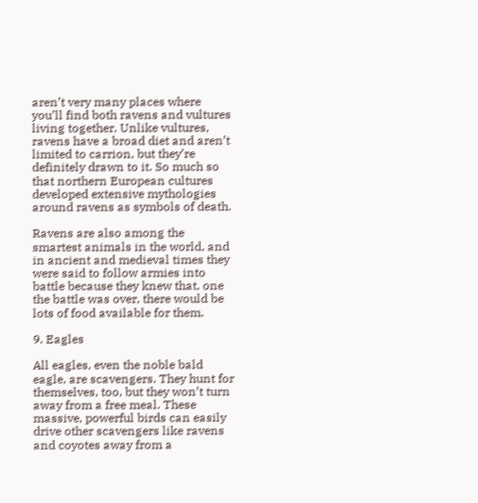aren’t very many places where you’ll find both ravens and vultures living together. Unlike vultures, ravens have a broad diet and aren’t limited to carrion, but they’re definitely drawn to it. So much so that northern European cultures developed extensive mythologies around ravens as symbols of death.

Ravens are also among the smartest animals in the world, and in ancient and medieval times they were said to follow armies into battle because they knew that, one the battle was over, there would be lots of food available for them.

9. Eagles

All eagles, even the noble bald eagle, are scavengers. They hunt for themselves, too, but they won’t turn away from a free meal. These massive, powerful birds can easily drive other scavengers like ravens and coyotes away from a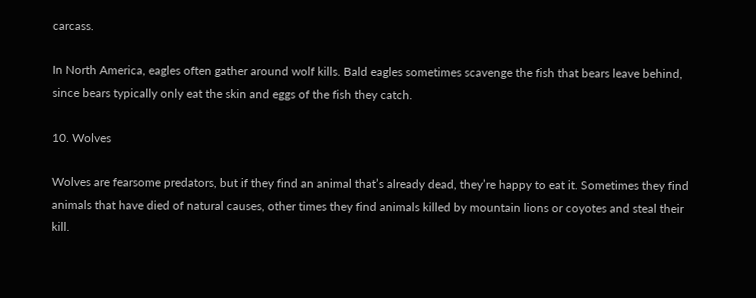carcass.

In North America, eagles often gather around wolf kills. Bald eagles sometimes scavenge the fish that bears leave behind, since bears typically only eat the skin and eggs of the fish they catch.

10. Wolves

Wolves are fearsome predators, but if they find an animal that’s already dead, they’re happy to eat it. Sometimes they find animals that have died of natural causes, other times they find animals killed by mountain lions or coyotes and steal their kill.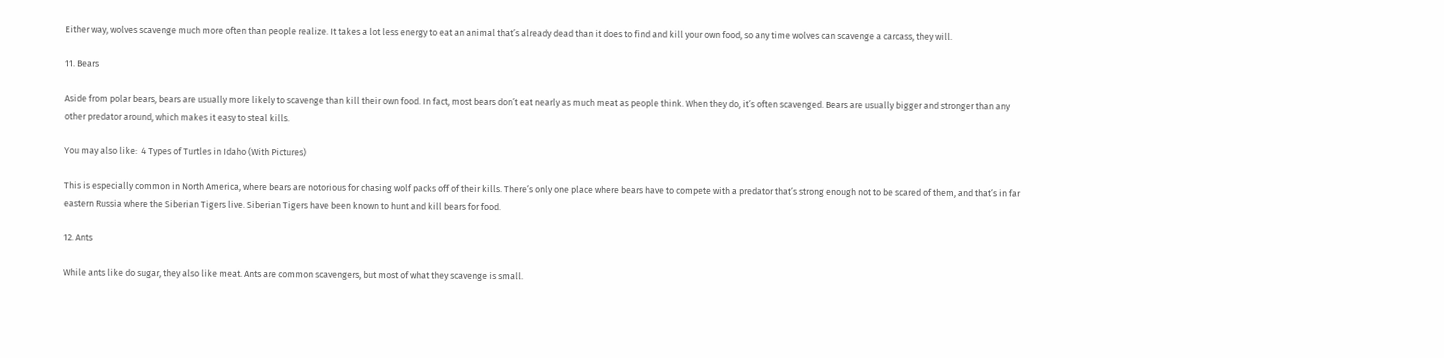Either way, wolves scavenge much more often than people realize. It takes a lot less energy to eat an animal that’s already dead than it does to find and kill your own food, so any time wolves can scavenge a carcass, they will.

11. Bears

Aside from polar bears, bears are usually more likely to scavenge than kill their own food. In fact, most bears don’t eat nearly as much meat as people think. When they do, it’s often scavenged. Bears are usually bigger and stronger than any other predator around, which makes it easy to steal kills.

You may also like:  4 Types of Turtles in Idaho (With Pictures)

This is especially common in North America, where bears are notorious for chasing wolf packs off of their kills. There’s only one place where bears have to compete with a predator that’s strong enough not to be scared of them, and that’s in far eastern Russia where the Siberian Tigers live. Siberian Tigers have been known to hunt and kill bears for food.

12. Ants

While ants like do sugar, they also like meat. Ants are common scavengers, but most of what they scavenge is small.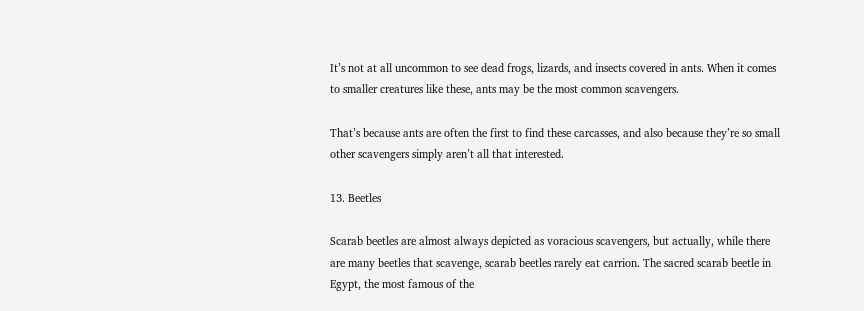It’s not at all uncommon to see dead frogs, lizards, and insects covered in ants. When it comes to smaller creatures like these, ants may be the most common scavengers.

That’s because ants are often the first to find these carcasses, and also because they’re so small other scavengers simply aren’t all that interested.

13. Beetles

Scarab beetles are almost always depicted as voracious scavengers, but actually, while there are many beetles that scavenge, scarab beetles rarely eat carrion. The sacred scarab beetle in Egypt, the most famous of the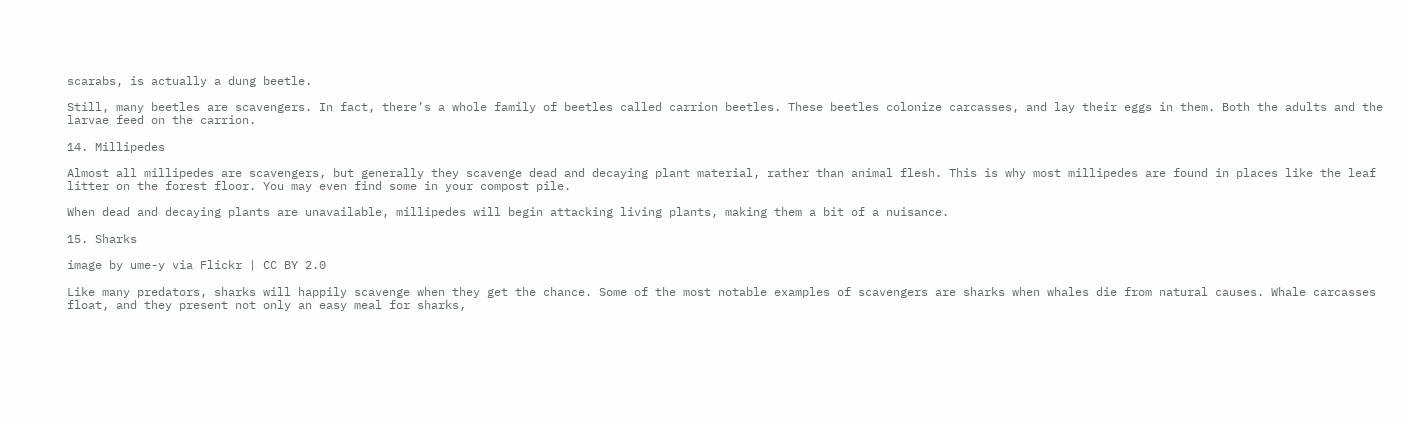scarabs, is actually a dung beetle.

Still, many beetles are scavengers. In fact, there’s a whole family of beetles called carrion beetles. These beetles colonize carcasses, and lay their eggs in them. Both the adults and the larvae feed on the carrion.

14. Millipedes

Almost all millipedes are scavengers, but generally they scavenge dead and decaying plant material, rather than animal flesh. This is why most millipedes are found in places like the leaf litter on the forest floor. You may even find some in your compost pile.

When dead and decaying plants are unavailable, millipedes will begin attacking living plants, making them a bit of a nuisance.

15. Sharks

image by ume-y via Flickr | CC BY 2.0

Like many predators, sharks will happily scavenge when they get the chance. Some of the most notable examples of scavengers are sharks when whales die from natural causes. Whale carcasses float, and they present not only an easy meal for sharks,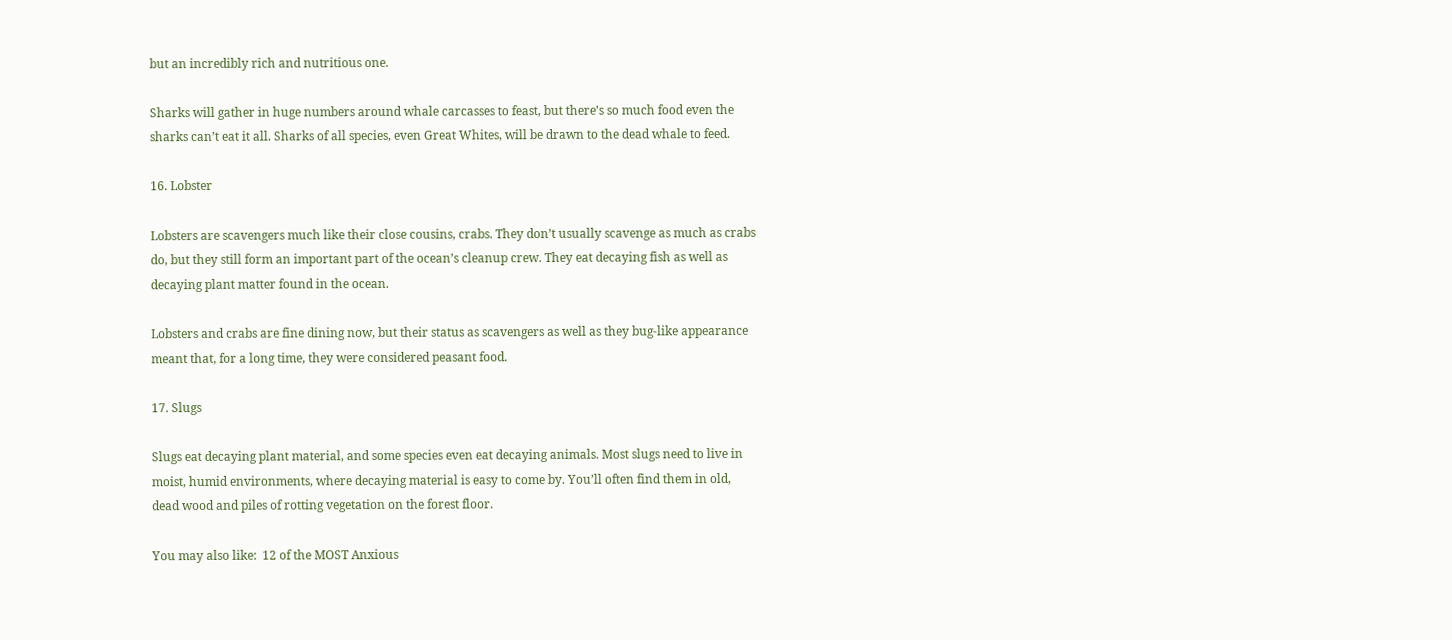but an incredibly rich and nutritious one.

Sharks will gather in huge numbers around whale carcasses to feast, but there’s so much food even the sharks can’t eat it all. Sharks of all species, even Great Whites, will be drawn to the dead whale to feed.

16. Lobster

Lobsters are scavengers much like their close cousins, crabs. They don’t usually scavenge as much as crabs do, but they still form an important part of the ocean’s cleanup crew. They eat decaying fish as well as decaying plant matter found in the ocean.

Lobsters and crabs are fine dining now, but their status as scavengers as well as they bug-like appearance meant that, for a long time, they were considered peasant food.

17. Slugs

Slugs eat decaying plant material, and some species even eat decaying animals. Most slugs need to live in moist, humid environments, where decaying material is easy to come by. You’ll often find them in old, dead wood and piles of rotting vegetation on the forest floor.

You may also like:  12 of the MOST Anxious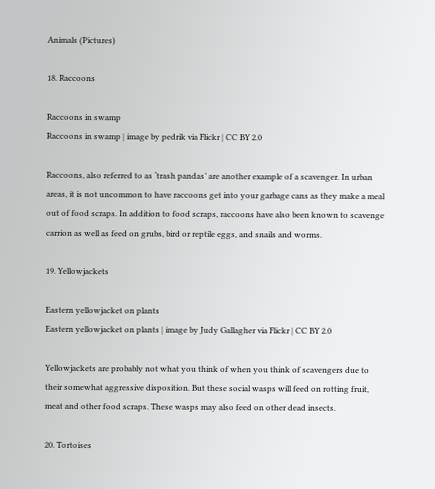Animals (Pictures)

18. Raccoons

Raccoons in swamp
Raccoons in swamp | image by pedrik via Flickr | CC BY 2.0

Raccoons, also referred to as ‘trash pandas’ are another example of a scavenger. In urban areas, it is not uncommon to have raccoons get into your garbage cans as they make a meal out of food scraps. In addition to food scraps, raccoons have also been known to scavenge carrion as well as feed on grubs, bird or reptile eggs, and snails and worms.

19. Yellowjackets

Eastern yellowjacket on plants
Eastern yellowjacket on plants | image by Judy Gallagher via Flickr | CC BY 2.0

Yellowjackets are probably not what you think of when you think of scavengers due to their somewhat aggressive disposition. But these social wasps will feed on rotting fruit, meat and other food scraps. These wasps may also feed on other dead insects.

20. Tortoises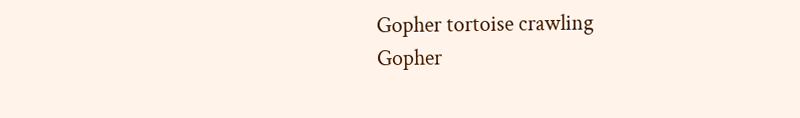Gopher tortoise crawling
Gopher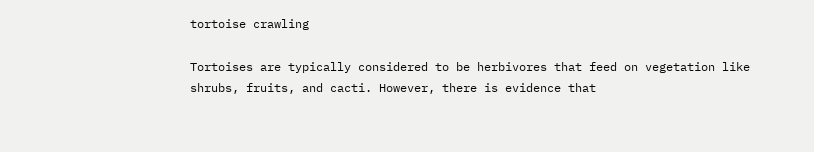tortoise crawling

Tortoises are typically considered to be herbivores that feed on vegetation like shrubs, fruits, and cacti. However, there is evidence that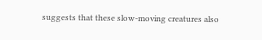suggests that these slow-moving creatures also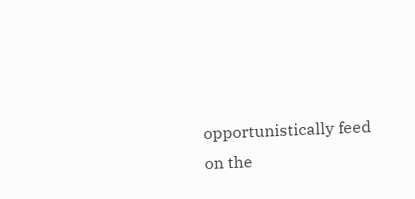opportunistically feed on the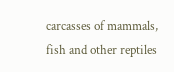carcasses of mammals, fish and other reptiles